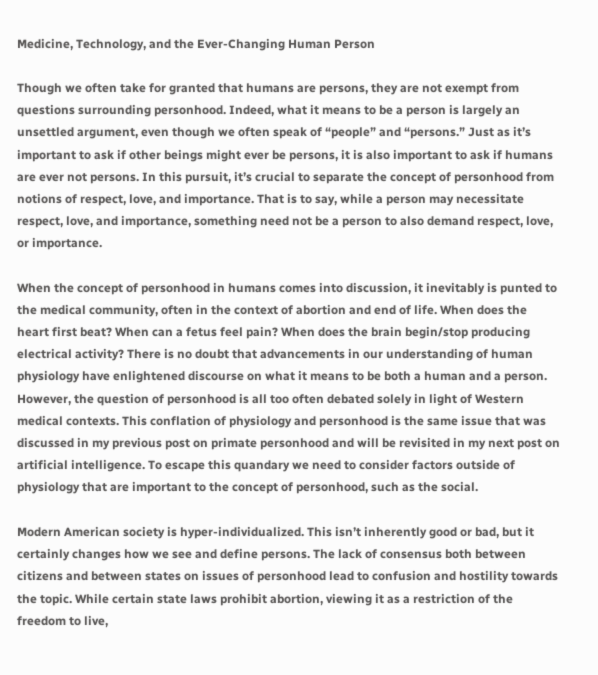Medicine, Technology, and the Ever-Changing Human Person

Though we often take for granted that humans are persons, they are not exempt from questions surrounding personhood. Indeed, what it means to be a person is largely an unsettled argument, even though we often speak of “people” and “persons.” Just as it’s important to ask if other beings might ever be persons, it is also important to ask if humans are ever not persons. In this pursuit, it’s crucial to separate the concept of personhood from notions of respect, love, and importance. That is to say, while a person may necessitate respect, love, and importance, something need not be a person to also demand respect, love, or importance.

When the concept of personhood in humans comes into discussion, it inevitably is punted to the medical community, often in the context of abortion and end of life. When does the heart first beat? When can a fetus feel pain? When does the brain begin/stop producing electrical activity? There is no doubt that advancements in our understanding of human physiology have enlightened discourse on what it means to be both a human and a person. However, the question of personhood is all too often debated solely in light of Western medical contexts. This conflation of physiology and personhood is the same issue that was discussed in my previous post on primate personhood and will be revisited in my next post on artificial intelligence. To escape this quandary we need to consider factors outside of physiology that are important to the concept of personhood, such as the social.

Modern American society is hyper-individualized. This isn’t inherently good or bad, but it certainly changes how we see and define persons. The lack of consensus both between citizens and between states on issues of personhood lead to confusion and hostility towards the topic. While certain state laws prohibit abortion, viewing it as a restriction of the freedom to live,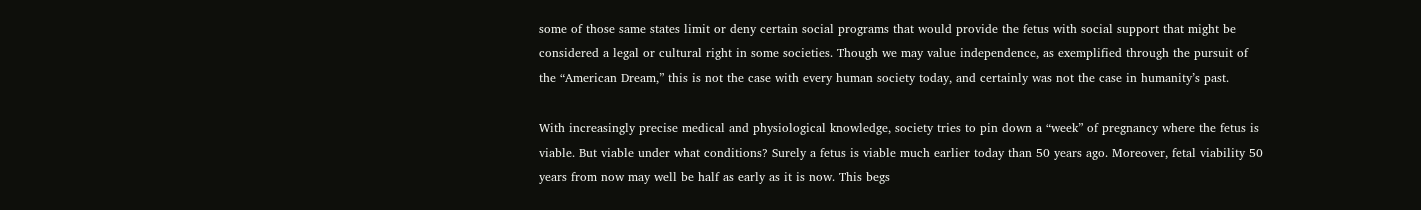some of those same states limit or deny certain social programs that would provide the fetus with social support that might be considered a legal or cultural right in some societies. Though we may value independence, as exemplified through the pursuit of the “American Dream,” this is not the case with every human society today, and certainly was not the case in humanity’s past.

With increasingly precise medical and physiological knowledge, society tries to pin down a “week” of pregnancy where the fetus is viable. But viable under what conditions? Surely a fetus is viable much earlier today than 50 years ago. Moreover, fetal viability 50 years from now may well be half as early as it is now. This begs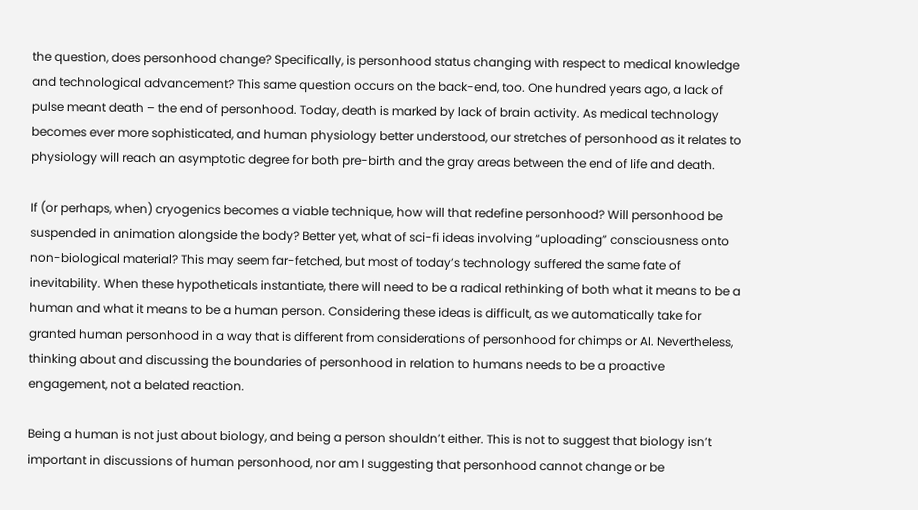the question, does personhood change? Specifically, is personhood status changing with respect to medical knowledge and technological advancement? This same question occurs on the back-end, too. One hundred years ago, a lack of pulse meant death – the end of personhood. Today, death is marked by lack of brain activity. As medical technology becomes ever more sophisticated, and human physiology better understood, our stretches of personhood as it relates to physiology will reach an asymptotic degree for both pre-birth and the gray areas between the end of life and death.

If (or perhaps, when) cryogenics becomes a viable technique, how will that redefine personhood? Will personhood be suspended in animation alongside the body? Better yet, what of sci-fi ideas involving “uploading” consciousness onto non-biological material? This may seem far-fetched, but most of today’s technology suffered the same fate of inevitability. When these hypotheticals instantiate, there will need to be a radical rethinking of both what it means to be a human and what it means to be a human person. Considering these ideas is difficult, as we automatically take for granted human personhood in a way that is different from considerations of personhood for chimps or AI. Nevertheless, thinking about and discussing the boundaries of personhood in relation to humans needs to be a proactive engagement, not a belated reaction.

Being a human is not just about biology, and being a person shouldn’t either. This is not to suggest that biology isn’t important in discussions of human personhood, nor am I suggesting that personhood cannot change or be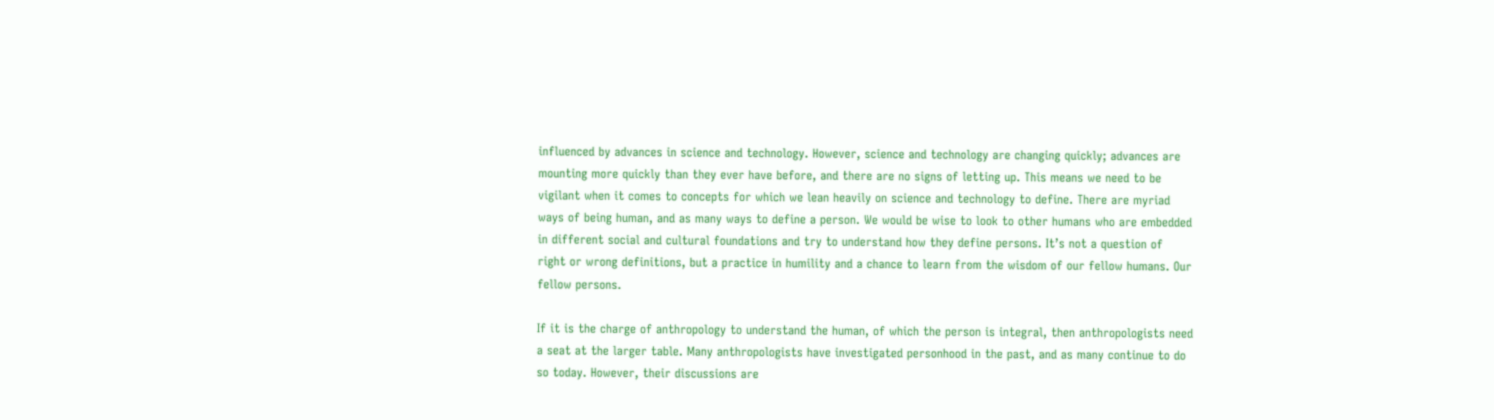influenced by advances in science and technology. However, science and technology are changing quickly; advances are mounting more quickly than they ever have before, and there are no signs of letting up. This means we need to be vigilant when it comes to concepts for which we lean heavily on science and technology to define. There are myriad ways of being human, and as many ways to define a person. We would be wise to look to other humans who are embedded in different social and cultural foundations and try to understand how they define persons. It’s not a question of right or wrong definitions, but a practice in humility and a chance to learn from the wisdom of our fellow humans. Our fellow persons.

If it is the charge of anthropology to understand the human, of which the person is integral, then anthropologists need a seat at the larger table. Many anthropologists have investigated personhood in the past, and as many continue to do so today. However, their discussions are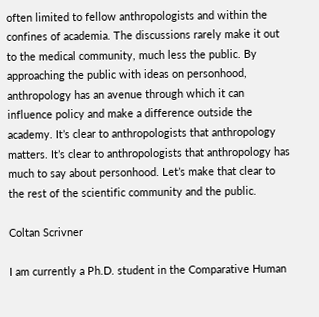often limited to fellow anthropologists and within the confines of academia. The discussions rarely make it out to the medical community, much less the public. By approaching the public with ideas on personhood, anthropology has an avenue through which it can influence policy and make a difference outside the academy. It’s clear to anthropologists that anthropology matters. It’s clear to anthropologists that anthropology has much to say about personhood. Let’s make that clear to the rest of the scientific community and the public.

Coltan Scrivner

I am currently a Ph.D. student in the Comparative Human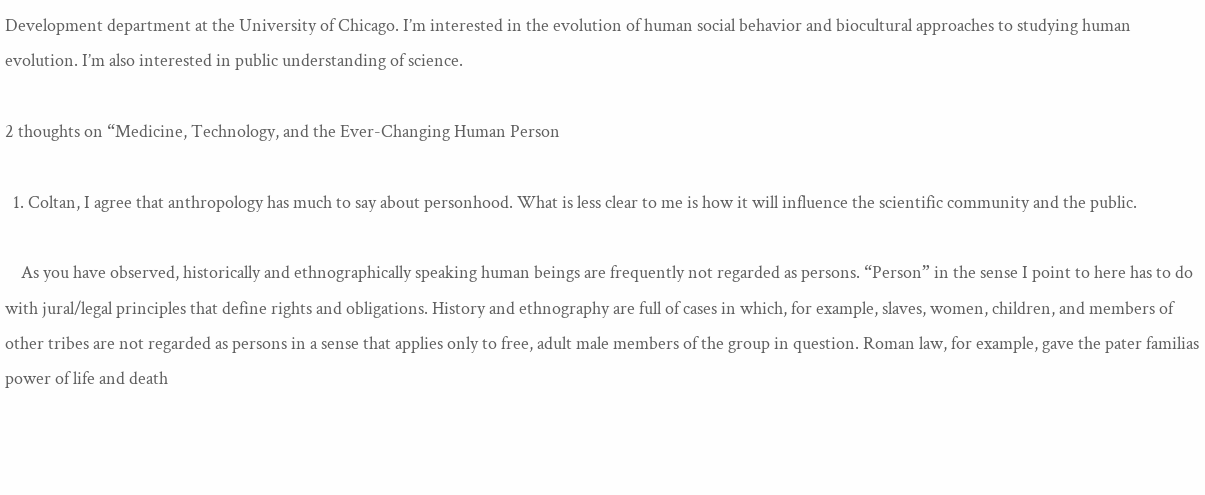Development department at the University of Chicago. I’m interested in the evolution of human social behavior and biocultural approaches to studying human evolution. I’m also interested in public understanding of science.

2 thoughts on “Medicine, Technology, and the Ever-Changing Human Person

  1. Coltan, I agree that anthropology has much to say about personhood. What is less clear to me is how it will influence the scientific community and the public.

    As you have observed, historically and ethnographically speaking human beings are frequently not regarded as persons. “Person” in the sense I point to here has to do with jural/legal principles that define rights and obligations. History and ethnography are full of cases in which, for example, slaves, women, children, and members of other tribes are not regarded as persons in a sense that applies only to free, adult male members of the group in question. Roman law, for example, gave the pater familias power of life and death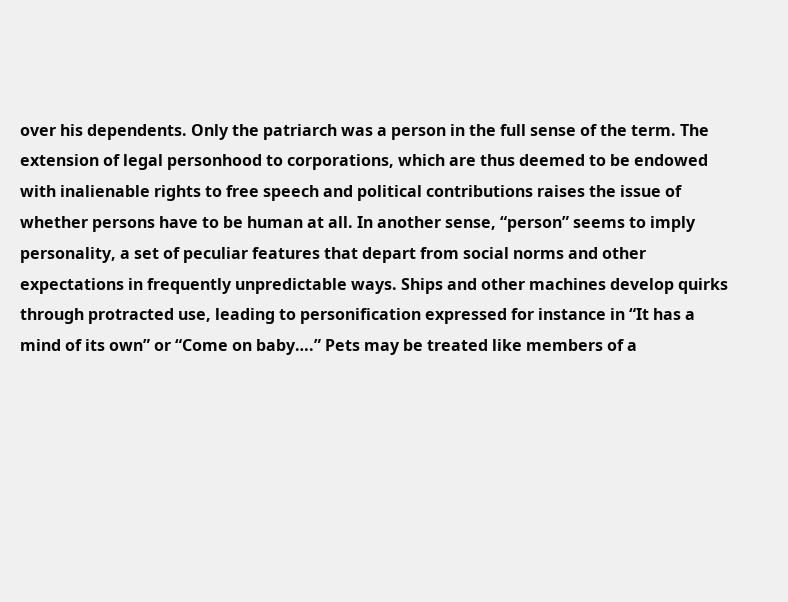over his dependents. Only the patriarch was a person in the full sense of the term. The extension of legal personhood to corporations, which are thus deemed to be endowed with inalienable rights to free speech and political contributions raises the issue of whether persons have to be human at all. In another sense, “person” seems to imply personality, a set of peculiar features that depart from social norms and other expectations in frequently unpredictable ways. Ships and other machines develop quirks through protracted use, leading to personification expressed for instance in “It has a mind of its own” or “Come on baby….” Pets may be treated like members of a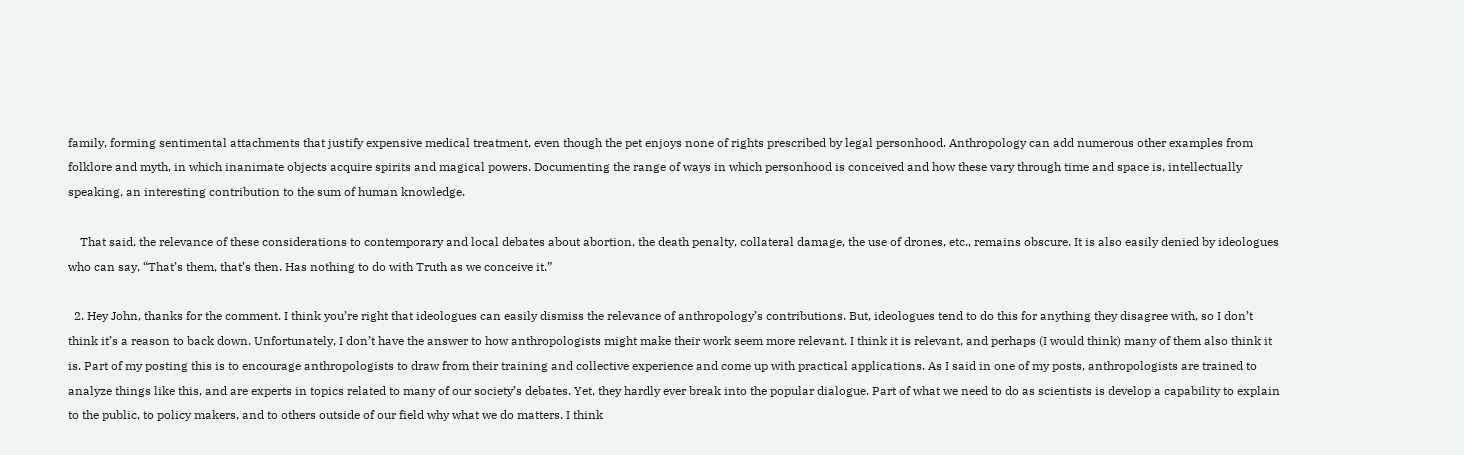family, forming sentimental attachments that justify expensive medical treatment, even though the pet enjoys none of rights prescribed by legal personhood. Anthropology can add numerous other examples from folklore and myth, in which inanimate objects acquire spirits and magical powers. Documenting the range of ways in which personhood is conceived and how these vary through time and space is, intellectually speaking, an interesting contribution to the sum of human knowledge.

    That said, the relevance of these considerations to contemporary and local debates about abortion, the death penalty, collateral damage, the use of drones, etc., remains obscure. It is also easily denied by ideologues who can say, “That’s them, that’s then. Has nothing to do with Truth as we conceive it.”

  2. Hey John, thanks for the comment. I think you’re right that ideologues can easily dismiss the relevance of anthropology’s contributions. But, ideologues tend to do this for anything they disagree with, so I don’t think it’s a reason to back down. Unfortunately, I don’t have the answer to how anthropologists might make their work seem more relevant. I think it is relevant, and perhaps (I would think) many of them also think it is. Part of my posting this is to encourage anthropologists to draw from their training and collective experience and come up with practical applications. As I said in one of my posts, anthropologists are trained to analyze things like this, and are experts in topics related to many of our society’s debates. Yet, they hardly ever break into the popular dialogue. Part of what we need to do as scientists is develop a capability to explain to the public, to policy makers, and to others outside of our field why what we do matters. I think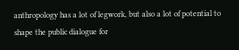anthropology has a lot of legwork, but also a lot of potential to shape the public dialogue for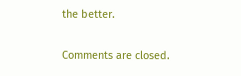the better.

Comments are closed.